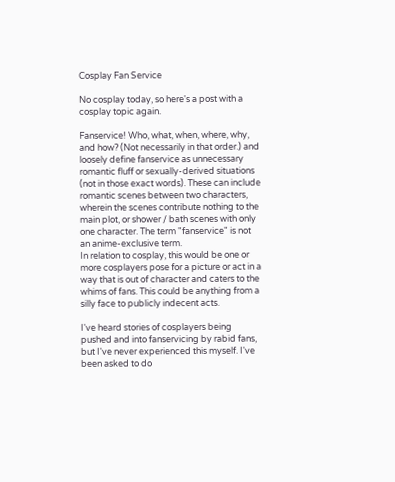Cosplay Fan Service

No cosplay today, so here's a post with a cosplay topic again.

Fanservice! Who, what, when, where, why, and how? (Not necessarily in that order.) and loosely define fanservice as unnecessary romantic fluff or sexually-derived situations (not in those exact words). These can include romantic scenes between two characters, wherein the scenes contribute nothing to the main plot, or shower / bath scenes with only one character. The term "fanservice" is not an anime-exclusive term.
In relation to cosplay, this would be one or more cosplayers pose for a picture or act in a way that is out of character and caters to the whims of fans. This could be anything from a silly face to publicly indecent acts.

I've heard stories of cosplayers being pushed and into fanservicing by rabid fans, but I've never experienced this myself. I've been asked to do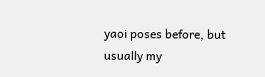yaoi poses before, but usually my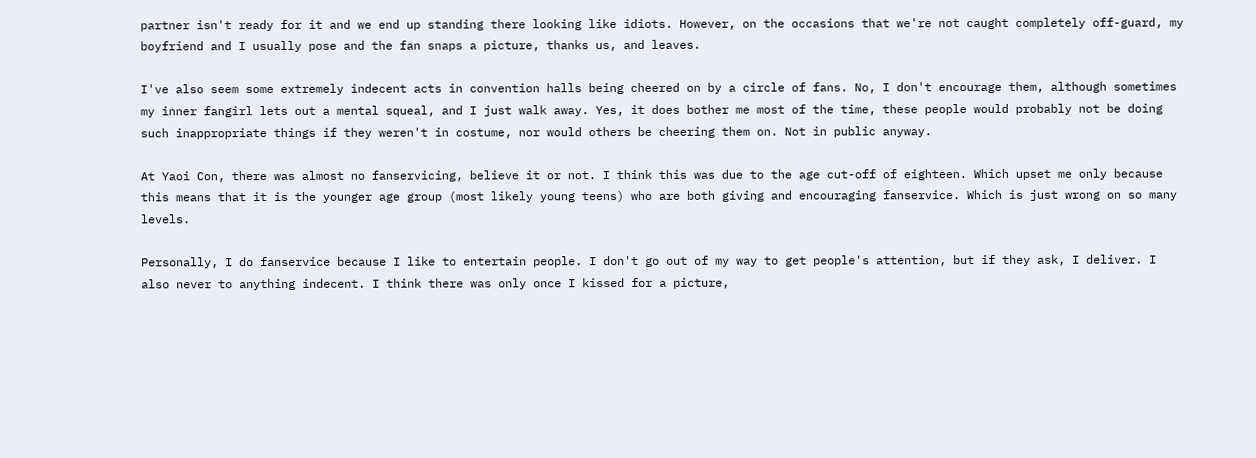partner isn't ready for it and we end up standing there looking like idiots. However, on the occasions that we're not caught completely off-guard, my boyfriend and I usually pose and the fan snaps a picture, thanks us, and leaves.

I've also seem some extremely indecent acts in convention halls being cheered on by a circle of fans. No, I don't encourage them, although sometimes my inner fangirl lets out a mental squeal, and I just walk away. Yes, it does bother me most of the time, these people would probably not be doing such inappropriate things if they weren't in costume, nor would others be cheering them on. Not in public anyway.

At Yaoi Con, there was almost no fanservicing, believe it or not. I think this was due to the age cut-off of eighteen. Which upset me only because this means that it is the younger age group (most likely young teens) who are both giving and encouraging fanservice. Which is just wrong on so many levels.

Personally, I do fanservice because I like to entertain people. I don't go out of my way to get people's attention, but if they ask, I deliver. I also never to anything indecent. I think there was only once I kissed for a picture,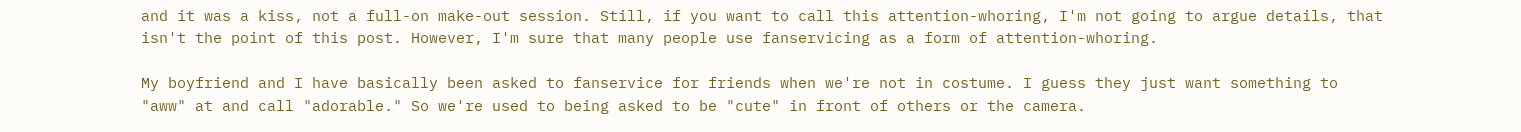and it was a kiss, not a full-on make-out session. Still, if you want to call this attention-whoring, I'm not going to argue details, that isn't the point of this post. However, I'm sure that many people use fanservicing as a form of attention-whoring.

My boyfriend and I have basically been asked to fanservice for friends when we're not in costume. I guess they just want something to "aww" at and call "adorable." So we're used to being asked to be "cute" in front of others or the camera.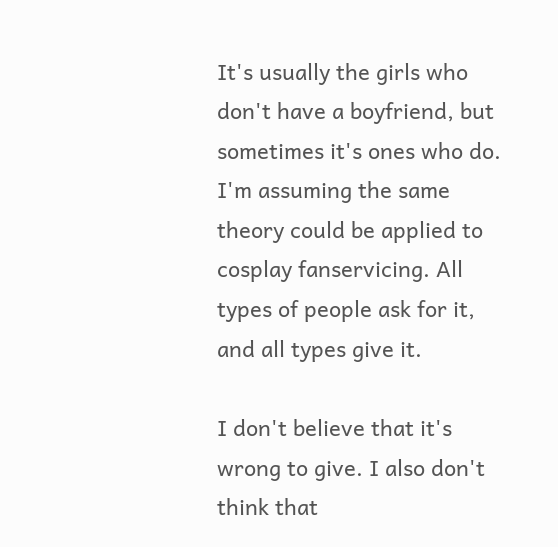It's usually the girls who don't have a boyfriend, but sometimes it's ones who do. I'm assuming the same theory could be applied to cosplay fanservicing. All types of people ask for it, and all types give it.

I don't believe that it's wrong to give. I also don't think that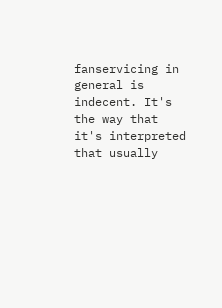fanservicing in general is indecent. It's the way that it's interpreted that usually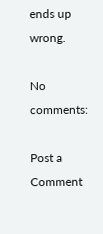ends up wrong.

No comments:

Post a Comment